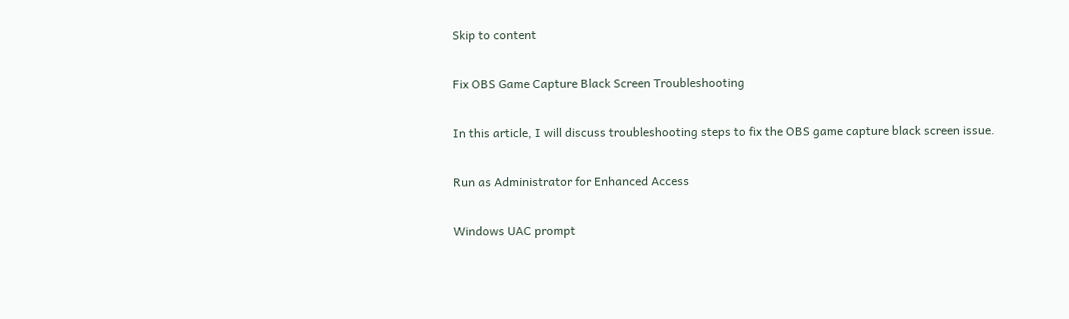Skip to content

Fix OBS Game Capture Black Screen Troubleshooting

In this article, I will discuss troubleshooting steps to fix the OBS game capture black screen issue.

Run as Administrator for Enhanced Access

Windows UAC prompt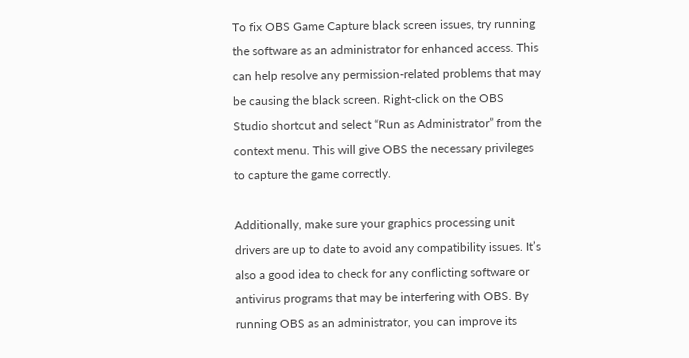To fix OBS Game Capture black screen issues, try running the software as an administrator for enhanced access. This can help resolve any permission-related problems that may be causing the black screen. Right-click on the OBS Studio shortcut and select “Run as Administrator” from the context menu. This will give OBS the necessary privileges to capture the game correctly.

Additionally, make sure your graphics processing unit drivers are up to date to avoid any compatibility issues. It’s also a good idea to check for any conflicting software or antivirus programs that may be interfering with OBS. By running OBS as an administrator, you can improve its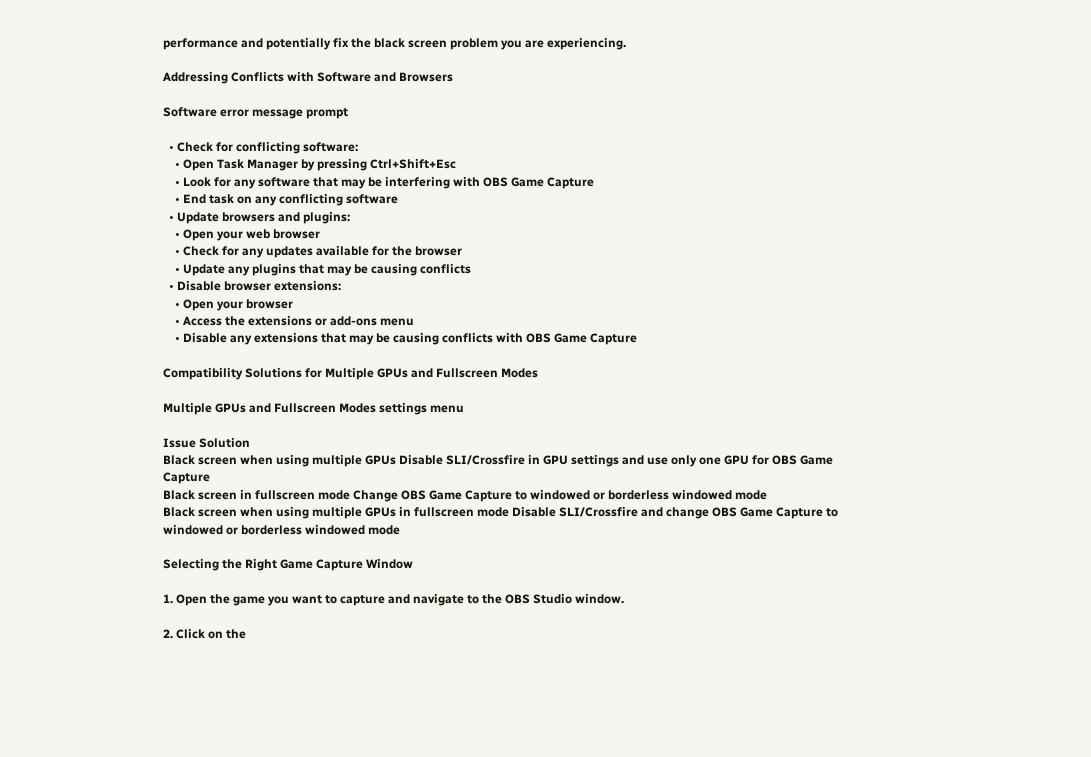performance and potentially fix the black screen problem you are experiencing.

Addressing Conflicts with Software and Browsers

Software error message prompt

  • Check for conflicting software:
    • Open Task Manager by pressing Ctrl+Shift+Esc
    • Look for any software that may be interfering with OBS Game Capture
    • End task on any conflicting software
  • Update browsers and plugins:
    • Open your web browser
    • Check for any updates available for the browser
    • Update any plugins that may be causing conflicts
  • Disable browser extensions:
    • Open your browser
    • Access the extensions or add-ons menu
    • Disable any extensions that may be causing conflicts with OBS Game Capture

Compatibility Solutions for Multiple GPUs and Fullscreen Modes

Multiple GPUs and Fullscreen Modes settings menu

Issue Solution
Black screen when using multiple GPUs Disable SLI/Crossfire in GPU settings and use only one GPU for OBS Game Capture
Black screen in fullscreen mode Change OBS Game Capture to windowed or borderless windowed mode
Black screen when using multiple GPUs in fullscreen mode Disable SLI/Crossfire and change OBS Game Capture to windowed or borderless windowed mode

Selecting the Right Game Capture Window

1. Open the game you want to capture and navigate to the OBS Studio window.

2. Click on the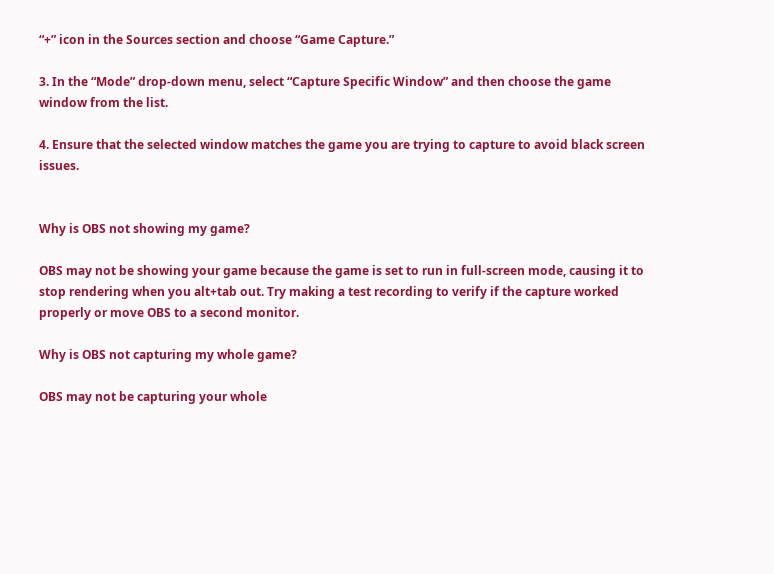“+” icon in the Sources section and choose “Game Capture.”

3. In the “Mode” drop-down menu, select “Capture Specific Window” and then choose the game window from the list.

4. Ensure that the selected window matches the game you are trying to capture to avoid black screen issues.


Why is OBS not showing my game?

OBS may not be showing your game because the game is set to run in full-screen mode, causing it to stop rendering when you alt+tab out. Try making a test recording to verify if the capture worked properly or move OBS to a second monitor.

Why is OBS not capturing my whole game?

OBS may not be capturing your whole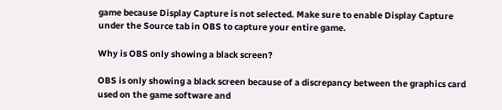game because Display Capture is not selected. Make sure to enable Display Capture under the Source tab in OBS to capture your entire game.

Why is OBS only showing a black screen?

OBS is only showing a black screen because of a discrepancy between the graphics card used on the game software and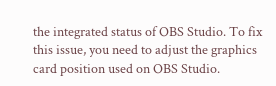the integrated status of OBS Studio. To fix this issue, you need to adjust the graphics card position used on OBS Studio.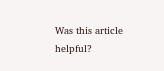Was this article helpful?